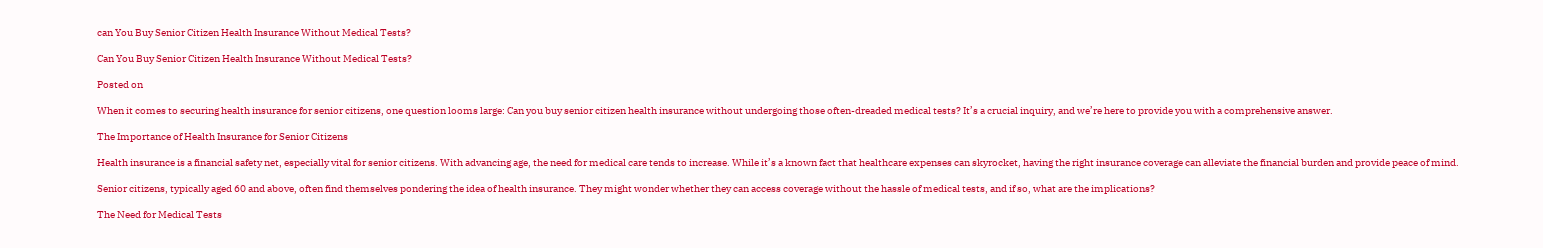can You Buy Senior Citizen Health Insurance Without Medical Tests?

Can You Buy Senior Citizen Health Insurance Without Medical Tests?

Posted on

When it comes to securing health insurance for senior citizens, one question looms large: Can you buy senior citizen health insurance without undergoing those often-dreaded medical tests? It’s a crucial inquiry, and we’re here to provide you with a comprehensive answer.

The Importance of Health Insurance for Senior Citizens

Health insurance is a financial safety net, especially vital for senior citizens. With advancing age, the need for medical care tends to increase. While it’s a known fact that healthcare expenses can skyrocket, having the right insurance coverage can alleviate the financial burden and provide peace of mind.

Senior citizens, typically aged 60 and above, often find themselves pondering the idea of health insurance. They might wonder whether they can access coverage without the hassle of medical tests, and if so, what are the implications?

The Need for Medical Tests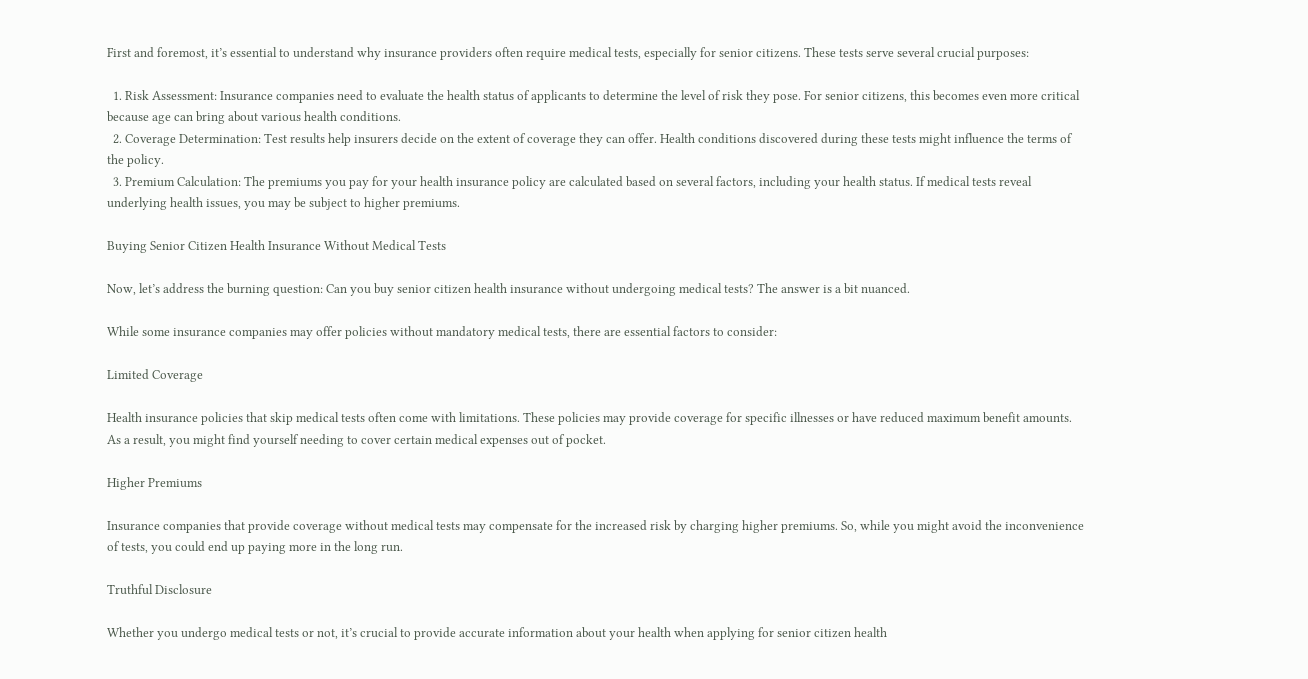First and foremost, it’s essential to understand why insurance providers often require medical tests, especially for senior citizens. These tests serve several crucial purposes:

  1. Risk Assessment: Insurance companies need to evaluate the health status of applicants to determine the level of risk they pose. For senior citizens, this becomes even more critical because age can bring about various health conditions.
  2. Coverage Determination: Test results help insurers decide on the extent of coverage they can offer. Health conditions discovered during these tests might influence the terms of the policy.
  3. Premium Calculation: The premiums you pay for your health insurance policy are calculated based on several factors, including your health status. If medical tests reveal underlying health issues, you may be subject to higher premiums.

Buying Senior Citizen Health Insurance Without Medical Tests

Now, let’s address the burning question: Can you buy senior citizen health insurance without undergoing medical tests? The answer is a bit nuanced.

While some insurance companies may offer policies without mandatory medical tests, there are essential factors to consider:

Limited Coverage

Health insurance policies that skip medical tests often come with limitations. These policies may provide coverage for specific illnesses or have reduced maximum benefit amounts. As a result, you might find yourself needing to cover certain medical expenses out of pocket.

Higher Premiums

Insurance companies that provide coverage without medical tests may compensate for the increased risk by charging higher premiums. So, while you might avoid the inconvenience of tests, you could end up paying more in the long run.

Truthful Disclosure

Whether you undergo medical tests or not, it’s crucial to provide accurate information about your health when applying for senior citizen health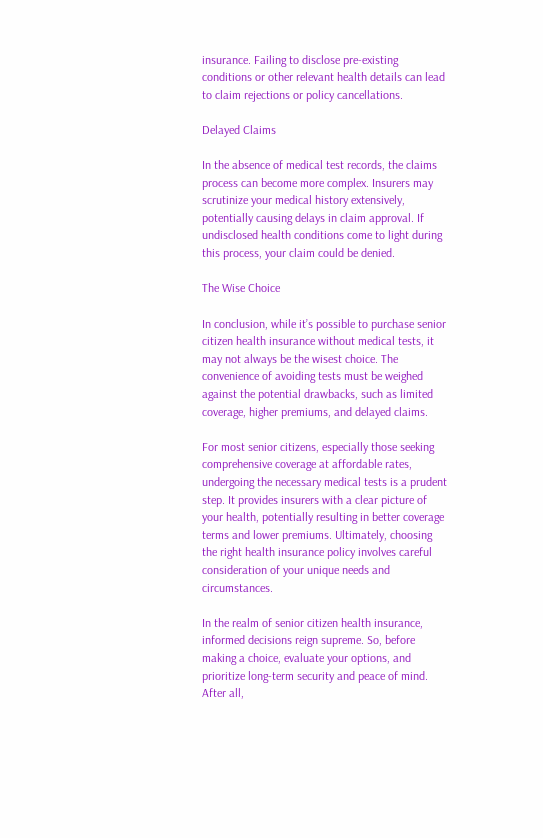insurance. Failing to disclose pre-existing conditions or other relevant health details can lead to claim rejections or policy cancellations.

Delayed Claims

In the absence of medical test records, the claims process can become more complex. Insurers may scrutinize your medical history extensively, potentially causing delays in claim approval. If undisclosed health conditions come to light during this process, your claim could be denied.

The Wise Choice

In conclusion, while it’s possible to purchase senior citizen health insurance without medical tests, it may not always be the wisest choice. The convenience of avoiding tests must be weighed against the potential drawbacks, such as limited coverage, higher premiums, and delayed claims.

For most senior citizens, especially those seeking comprehensive coverage at affordable rates, undergoing the necessary medical tests is a prudent step. It provides insurers with a clear picture of your health, potentially resulting in better coverage terms and lower premiums. Ultimately, choosing the right health insurance policy involves careful consideration of your unique needs and circumstances.

In the realm of senior citizen health insurance, informed decisions reign supreme. So, before making a choice, evaluate your options, and prioritize long-term security and peace of mind. After all,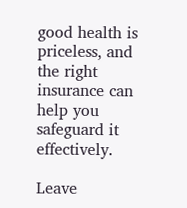good health is priceless, and the right insurance can help you safeguard it effectively.

Leave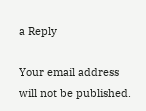a Reply

Your email address will not be published.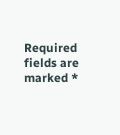Required fields are marked *